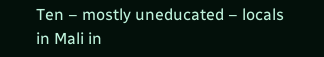Ten – mostly uneducated – locals in Mali in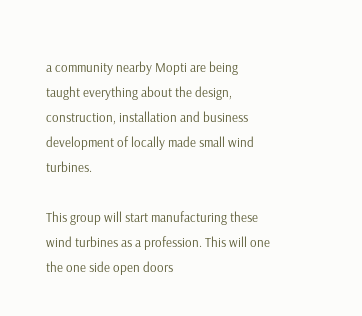a community nearby Mopti are being taught everything about the design, construction, installation and business development of locally made small wind turbines.

This group will start manufacturing these wind turbines as a profession. This will one the one side open doors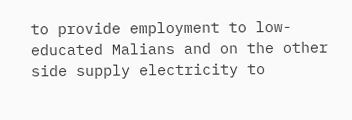to provide employment to low-educated Malians and on the other side supply electricity to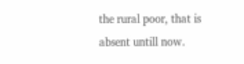the rural poor, that is absent untill now.